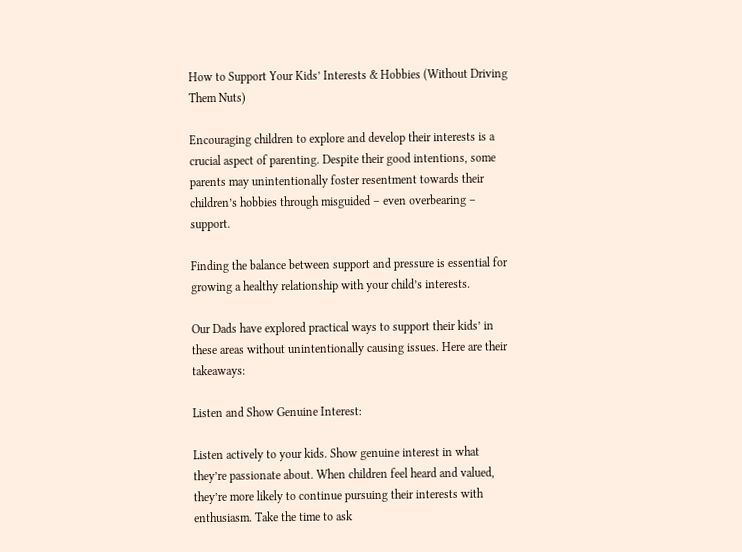How to Support Your Kids’ Interests & Hobbies (Without Driving Them Nuts)

Encouraging children to explore and develop their interests is a crucial aspect of parenting. Despite their good intentions, some parents may unintentionally foster resentment towards their children’s hobbies through misguided – even overbearing – support.

Finding the balance between support and pressure is essential for growing a healthy relationship with your child’s interests.

Our Dads have explored practical ways to support their kids’ in these areas without unintentionally causing issues. Here are their takeaways:

Listen and Show Genuine Interest:

Listen actively to your kids. Show genuine interest in what they’re passionate about. When children feel heard and valued, they’re more likely to continue pursuing their interests with enthusiasm. Take the time to ask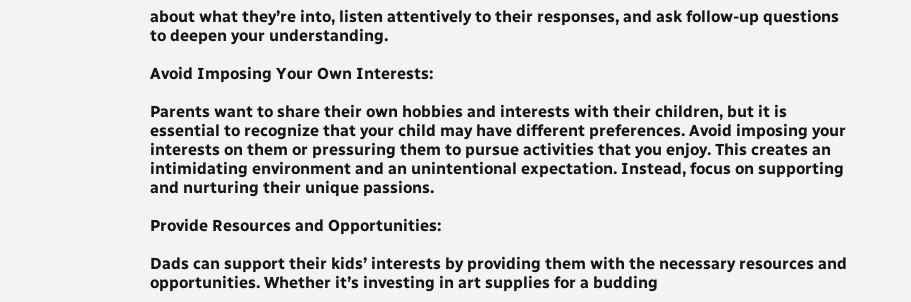about what they’re into, listen attentively to their responses, and ask follow-up questions to deepen your understanding.

Avoid Imposing Your Own Interests:

Parents want to share their own hobbies and interests with their children, but it is essential to recognize that your child may have different preferences. Avoid imposing your interests on them or pressuring them to pursue activities that you enjoy. This creates an intimidating environment and an unintentional expectation. Instead, focus on supporting and nurturing their unique passions.

Provide Resources and Opportunities:

Dads can support their kids’ interests by providing them with the necessary resources and opportunities. Whether it’s investing in art supplies for a budding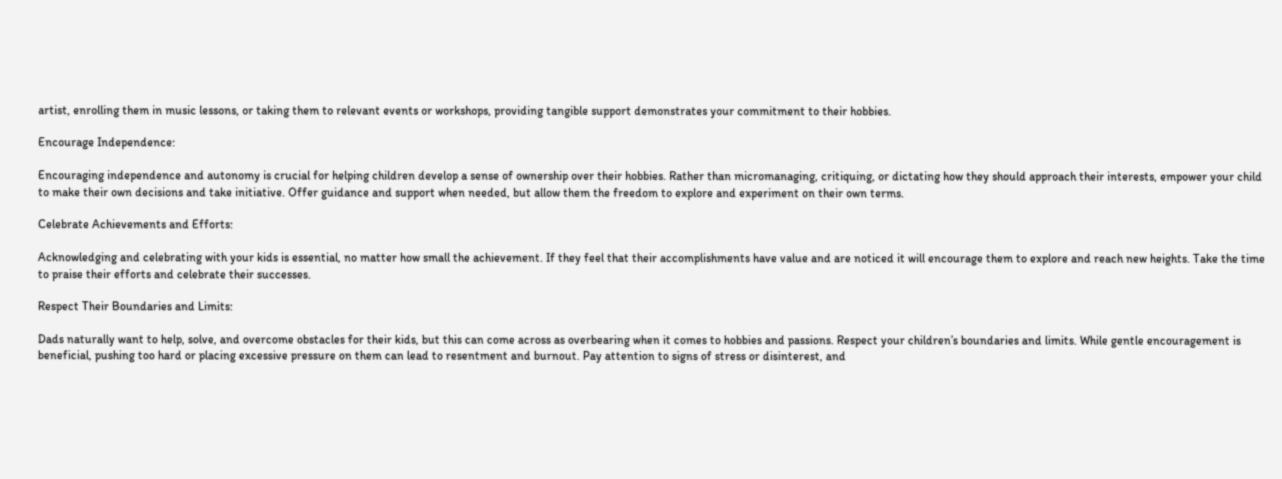artist, enrolling them in music lessons, or taking them to relevant events or workshops, providing tangible support demonstrates your commitment to their hobbies.

Encourage Independence:

Encouraging independence and autonomy is crucial for helping children develop a sense of ownership over their hobbies. Rather than micromanaging, critiquing, or dictating how they should approach their interests, empower your child to make their own decisions and take initiative. Offer guidance and support when needed, but allow them the freedom to explore and experiment on their own terms.

Celebrate Achievements and Efforts:

Acknowledging and celebrating with your kids is essential, no matter how small the achievement. If they feel that their accomplishments have value and are noticed it will encourage them to explore and reach new heights. Take the time to praise their efforts and celebrate their successes.

Respect Their Boundaries and Limits:

Dads naturally want to help, solve, and overcome obstacles for their kids, but this can come across as overbearing when it comes to hobbies and passions. Respect your children’s boundaries and limits. While gentle encouragement is beneficial, pushing too hard or placing excessive pressure on them can lead to resentment and burnout. Pay attention to signs of stress or disinterest, and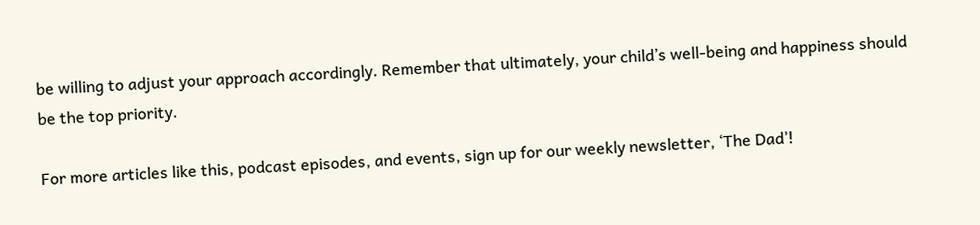be willing to adjust your approach accordingly. Remember that ultimately, your child’s well-being and happiness should be the top priority.

For more articles like this, podcast episodes, and events, sign up for our weekly newsletter, ‘The Dad’!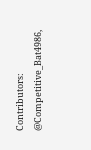Contributors: @Competitive_Bat4986,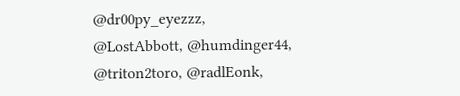@dr00py_eyezzz, @LostAbbott, @humdinger44, @triton2toro, @radlEonk,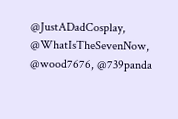@JustADadCosplay, @WhatIsTheSevenNow, @wood7676, @739panda